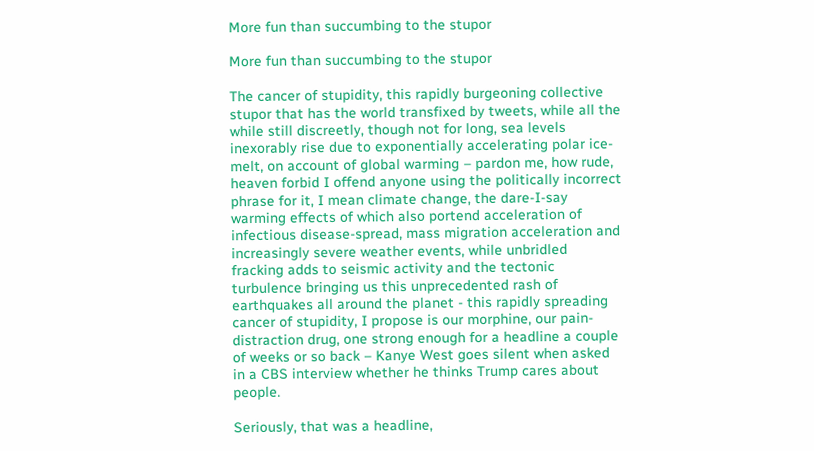More fun than succumbing to the stupor

More fun than succumbing to the stupor

The cancer of stupidity, this rapidly burgeoning collective stupor that has the world transfixed by tweets, while all the while still discreetly, though not for long, sea levels inexorably rise due to exponentially accelerating polar ice-melt, on account of global warming – pardon me, how rude, heaven forbid I offend anyone using the politically incorrect phrase for it, I mean climate change, the dare-I-say warming effects of which also portend acceleration of infectious disease-spread, mass migration acceleration and increasingly severe weather events, while unbridled fracking adds to seismic activity and the tectonic turbulence bringing us this unprecedented rash of earthquakes all around the planet - this rapidly spreading cancer of stupidity, I propose is our morphine, our pain-distraction drug, one strong enough for a headline a couple of weeks or so back – Kanye West goes silent when asked in a CBS interview whether he thinks Trump cares about people.

Seriously, that was a headline,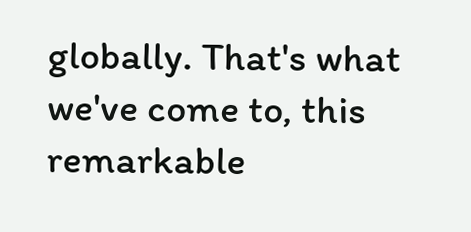globally. That's what we've come to, this remarkable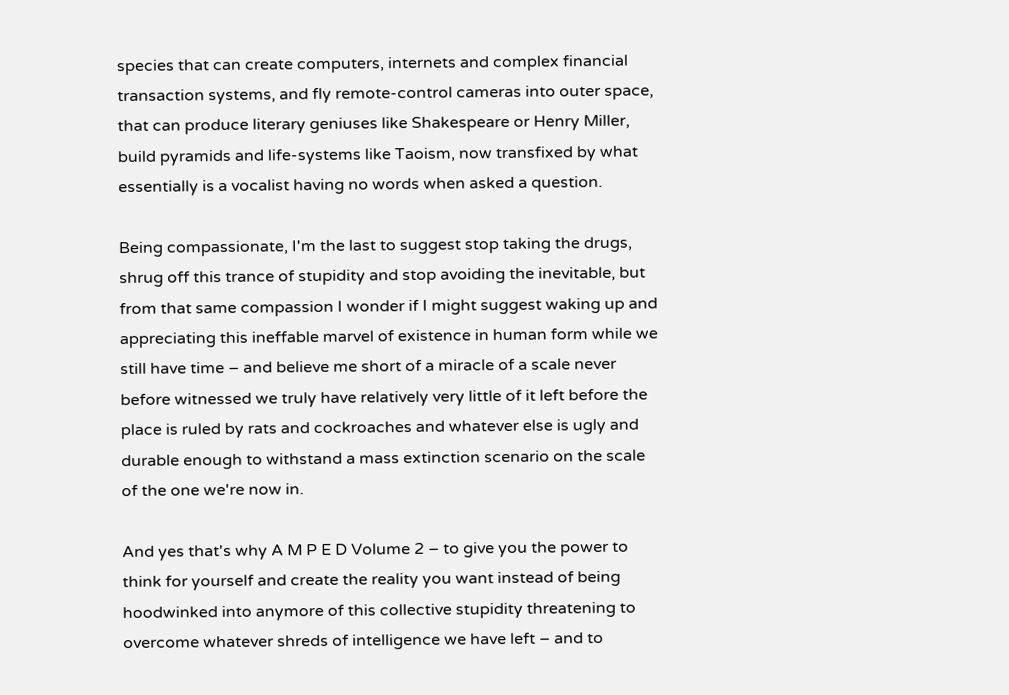species that can create computers, internets and complex financial transaction systems, and fly remote-control cameras into outer space, that can produce literary geniuses like Shakespeare or Henry Miller, build pyramids and life-systems like Taoism, now transfixed by what essentially is a vocalist having no words when asked a question.

Being compassionate, I'm the last to suggest stop taking the drugs, shrug off this trance of stupidity and stop avoiding the inevitable, but from that same compassion I wonder if I might suggest waking up and appreciating this ineffable marvel of existence in human form while we still have time – and believe me short of a miracle of a scale never before witnessed we truly have relatively very little of it left before the place is ruled by rats and cockroaches and whatever else is ugly and durable enough to withstand a mass extinction scenario on the scale of the one we're now in.

And yes that's why A M P E D Volume 2 – to give you the power to think for yourself and create the reality you want instead of being hoodwinked into anymore of this collective stupidity threatening to overcome whatever shreds of intelligence we have left – and to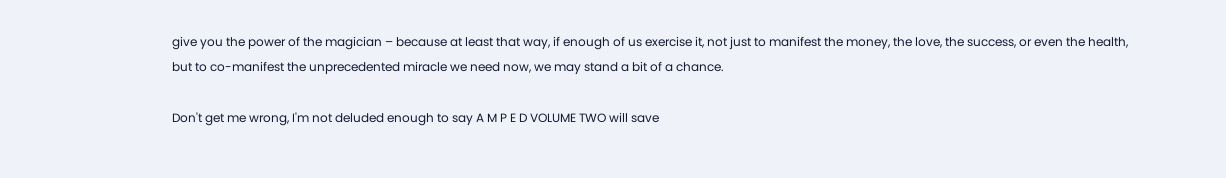give you the power of the magician – because at least that way, if enough of us exercise it, not just to manifest the money, the love, the success, or even the health, but to co-manifest the unprecedented miracle we need now, we may stand a bit of a chance.

Don't get me wrong, I'm not deluded enough to say A M P E D VOLUME TWO will save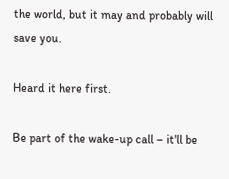the world, but it may and probably will save you.

Heard it here first.

Be part of the wake-up call – it'll be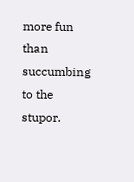more fun than succumbing to the stupor.